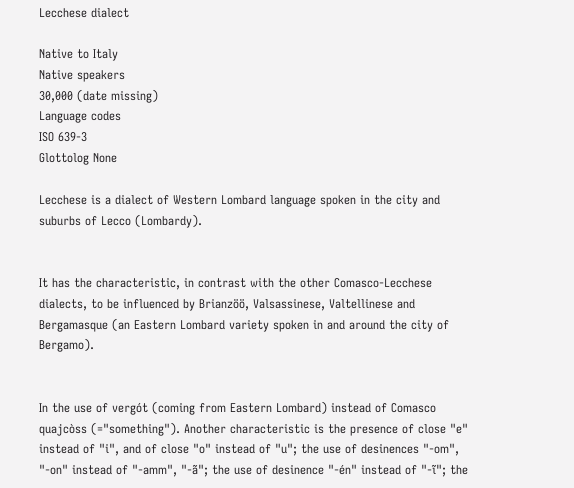Lecchese dialect

Native to Italy
Native speakers
30,000 (date missing)
Language codes
ISO 639-3
Glottolog None

Lecchese is a dialect of Western Lombard language spoken in the city and suburbs of Lecco (Lombardy).


It has the characteristic, in contrast with the other Comasco-Lecchese dialects, to be influenced by Brianzöö, Valsassinese, Valtellinese and Bergamasque (an Eastern Lombard variety spoken in and around the city of Bergamo).


In the use of vergót (coming from Eastern Lombard) instead of Comasco quajcòss (="something"). Another characteristic is the presence of close "e" instead of "i", and of close "o" instead of "u"; the use of desinences "-om", "-on" instead of "-amm", "-ã"; the use of desinence "-én" instead of "-ĩ"; the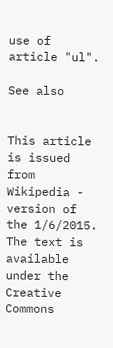use of article "ul".

See also


This article is issued from Wikipedia - version of the 1/6/2015. The text is available under the Creative Commons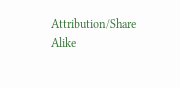Attribution/Share Alike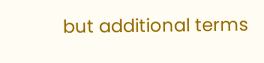but additional terms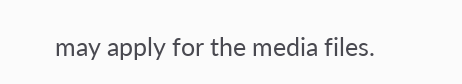may apply for the media files.